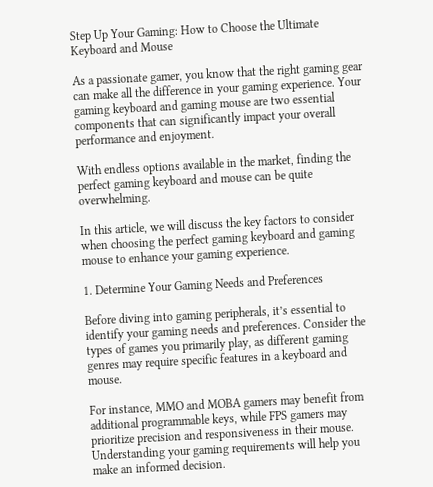Step Up Your Gaming: How to Choose the Ultimate Keyboard and Mouse

As a passionate gamer, you know that the right gaming gear can make all the difference in your gaming experience. Your gaming keyboard and gaming mouse are two essential components that can significantly impact your overall performance and enjoyment.

With endless options available in the market, finding the perfect gaming keyboard and mouse can be quite overwhelming.

In this article, we will discuss the key factors to consider when choosing the perfect gaming keyboard and gaming mouse to enhance your gaming experience.

1. Determine Your Gaming Needs and Preferences

Before diving into gaming peripherals, it’s essential to identify your gaming needs and preferences. Consider the types of games you primarily play, as different gaming genres may require specific features in a keyboard and mouse.

For instance, MMO and MOBA gamers may benefit from additional programmable keys, while FPS gamers may prioritize precision and responsiveness in their mouse. Understanding your gaming requirements will help you make an informed decision.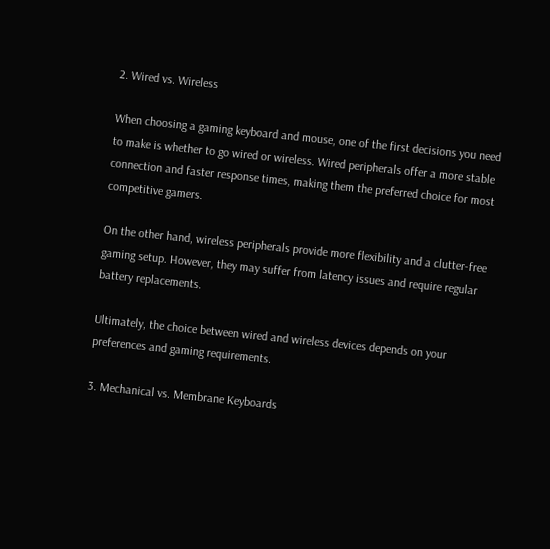2. Wired vs. Wireless

When choosing a gaming keyboard and mouse, one of the first decisions you need to make is whether to go wired or wireless. Wired peripherals offer a more stable connection and faster response times, making them the preferred choice for most competitive gamers.

On the other hand, wireless peripherals provide more flexibility and a clutter-free gaming setup. However, they may suffer from latency issues and require regular battery replacements.

Ultimately, the choice between wired and wireless devices depends on your preferences and gaming requirements.

3. Mechanical vs. Membrane Keyboards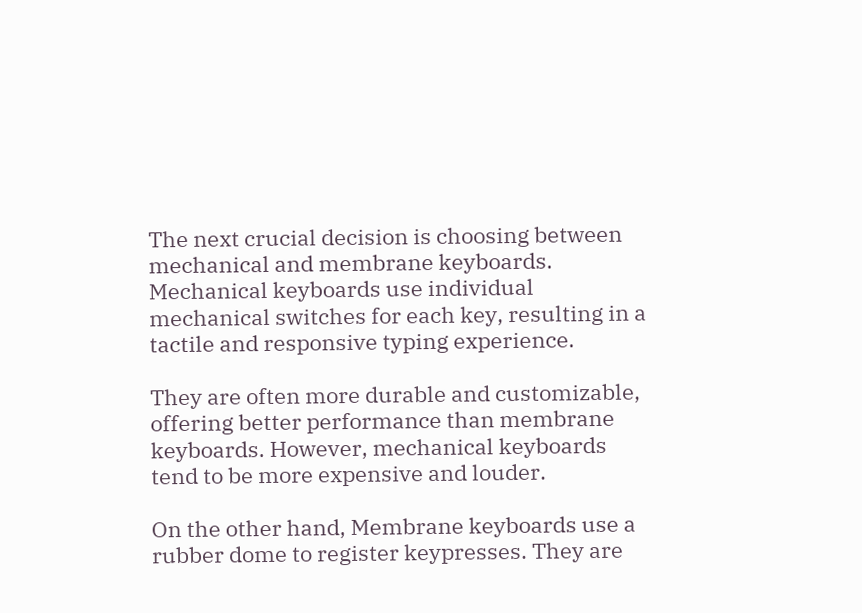The next crucial decision is choosing between mechanical and membrane keyboards. Mechanical keyboards use individual mechanical switches for each key, resulting in a tactile and responsive typing experience.

They are often more durable and customizable, offering better performance than membrane keyboards. However, mechanical keyboards tend to be more expensive and louder.

On the other hand, Membrane keyboards use a rubber dome to register keypresses. They are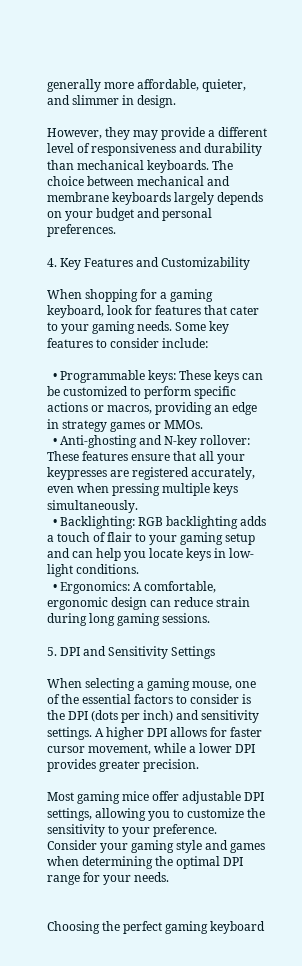generally more affordable, quieter, and slimmer in design.

However, they may provide a different level of responsiveness and durability than mechanical keyboards. The choice between mechanical and membrane keyboards largely depends on your budget and personal preferences.

4. Key Features and Customizability

When shopping for a gaming keyboard, look for features that cater to your gaming needs. Some key features to consider include:

  • Programmable keys: These keys can be customized to perform specific actions or macros, providing an edge in strategy games or MMOs.
  • Anti-ghosting and N-key rollover: These features ensure that all your keypresses are registered accurately, even when pressing multiple keys simultaneously.
  • Backlighting: RGB backlighting adds a touch of flair to your gaming setup and can help you locate keys in low-light conditions.
  • Ergonomics: A comfortable, ergonomic design can reduce strain during long gaming sessions.

5. DPI and Sensitivity Settings

When selecting a gaming mouse, one of the essential factors to consider is the DPI (dots per inch) and sensitivity settings. A higher DPI allows for faster cursor movement, while a lower DPI provides greater precision.

Most gaming mice offer adjustable DPI settings, allowing you to customize the sensitivity to your preference. Consider your gaming style and games when determining the optimal DPI range for your needs.


Choosing the perfect gaming keyboard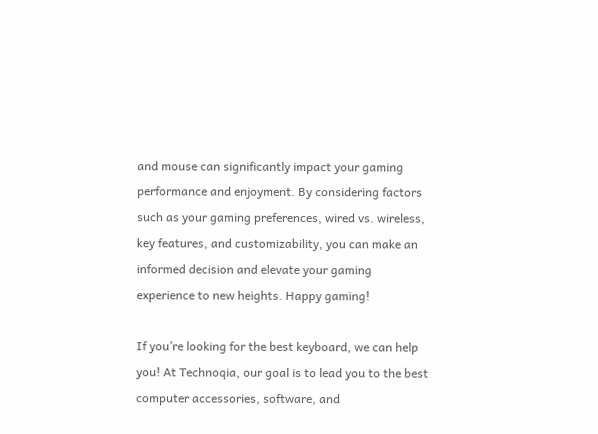and mouse can significantly impact your gaming performance and enjoyment. By considering factors such as your gaming preferences, wired vs. wireless, key features, and customizability, you can make an informed decision and elevate your gaming experience to new heights. Happy gaming!

If you’re looking for the best keyboard, we can help you! At Technoqia, our goal is to lead you to the best computer accessories, software, and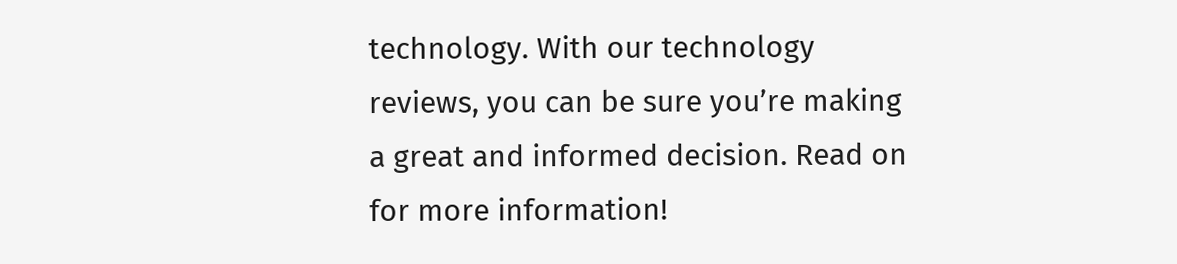technology. With our technology reviews, you can be sure you’re making a great and informed decision. Read on for more information!